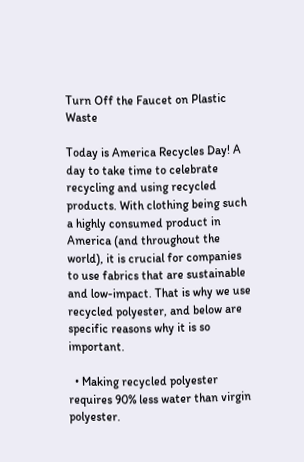Turn Off the Faucet on Plastic Waste

Today is America Recycles Day! A day to take time to celebrate recycling and using recycled products. With clothing being such a highly consumed product in America (and throughout the world), it is crucial for companies to use fabrics that are sustainable and low-impact. That is why we use recycled polyester, and below are specific reasons why it is so important.

  • Making recycled polyester requires 90% less water than virgin polyester.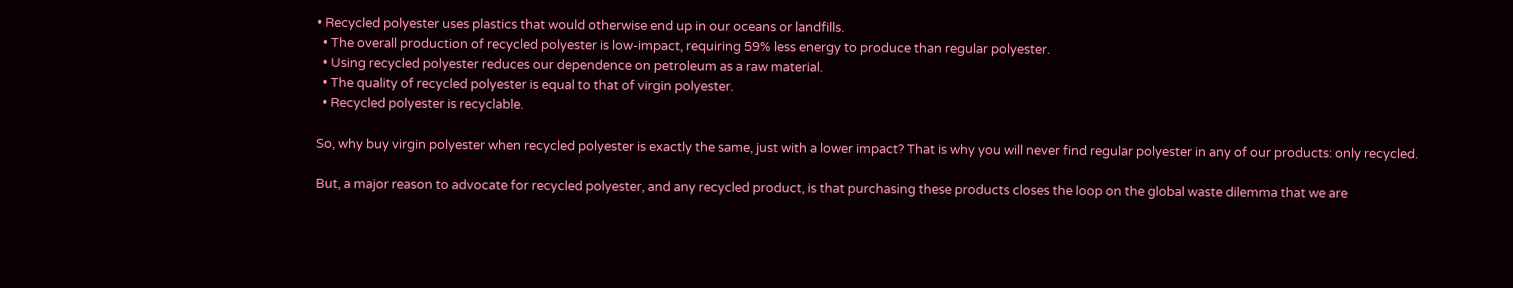• Recycled polyester uses plastics that would otherwise end up in our oceans or landfills.
  • The overall production of recycled polyester is low-impact, requiring 59% less energy to produce than regular polyester.
  • Using recycled polyester reduces our dependence on petroleum as a raw material.
  • The quality of recycled polyester is equal to that of virgin polyester.
  • Recycled polyester is recyclable.

So, why buy virgin polyester when recycled polyester is exactly the same, just with a lower impact? That is why you will never find regular polyester in any of our products: only recycled.

But, a major reason to advocate for recycled polyester, and any recycled product, is that purchasing these products closes the loop on the global waste dilemma that we are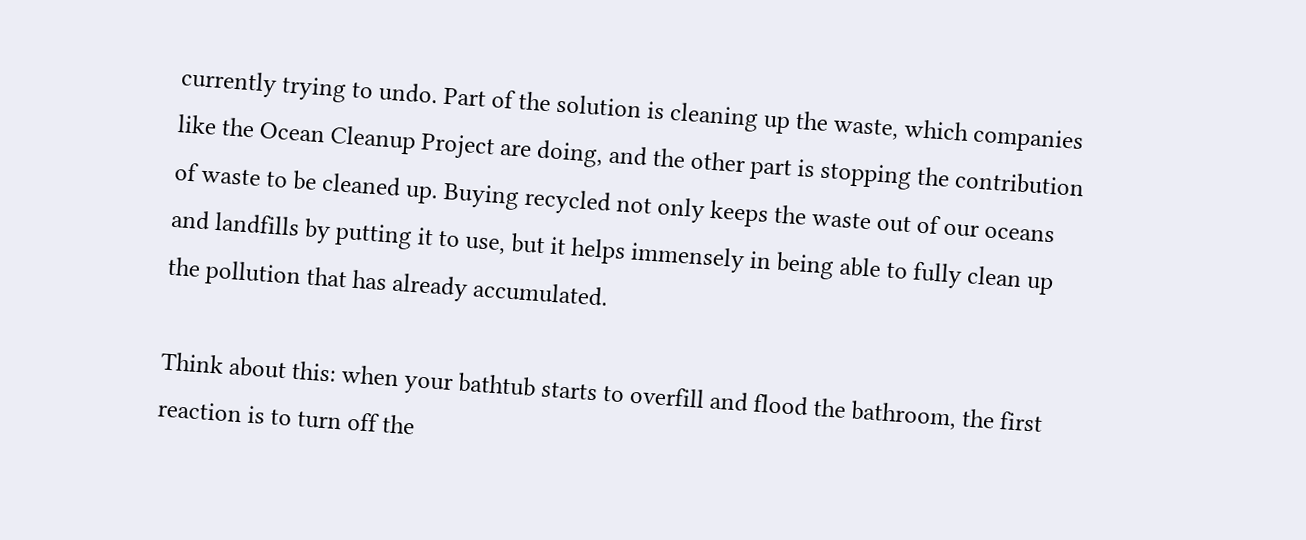currently trying to undo. Part of the solution is cleaning up the waste, which companies like the Ocean Cleanup Project are doing, and the other part is stopping the contribution of waste to be cleaned up. Buying recycled not only keeps the waste out of our oceans and landfills by putting it to use, but it helps immensely in being able to fully clean up the pollution that has already accumulated.

Think about this: when your bathtub starts to overfill and flood the bathroom, the first reaction is to turn off the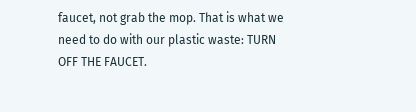faucet, not grab the mop. That is what we need to do with our plastic waste: TURN OFF THE FAUCET.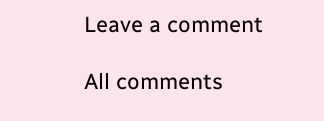Leave a comment

All comments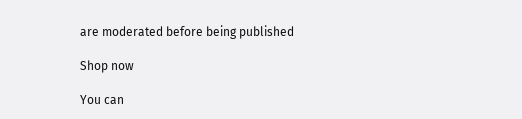are moderated before being published

Shop now

You can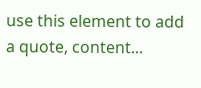use this element to add a quote, content...